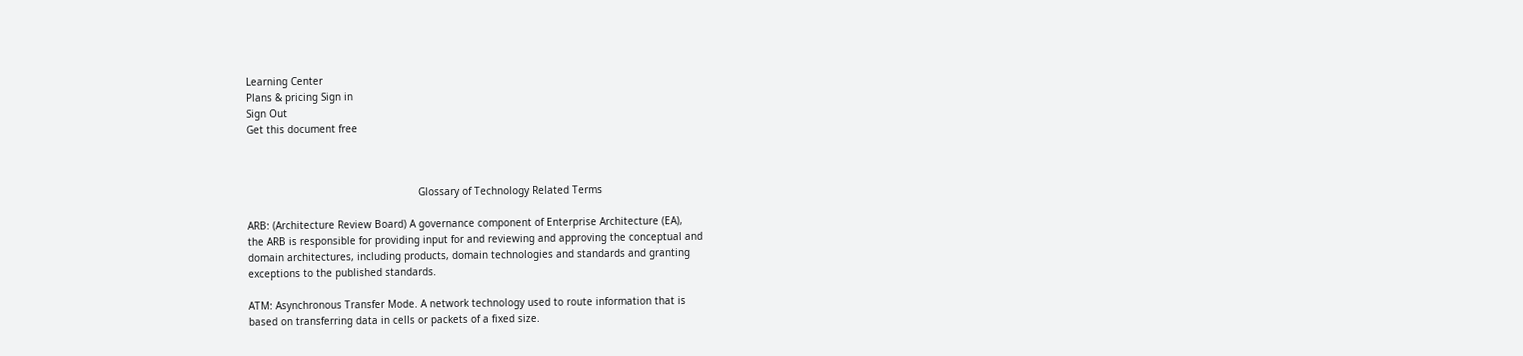Learning Center
Plans & pricing Sign in
Sign Out
Get this document free



                                                         Glossary of Technology Related Terms

ARB: (Architecture Review Board) A governance component of Enterprise Architecture (EA),
the ARB is responsible for providing input for and reviewing and approving the conceptual and
domain architectures, including products, domain technologies and standards and granting
exceptions to the published standards.

ATM: Asynchronous Transfer Mode. A network technology used to route information that is
based on transferring data in cells or packets of a fixed size.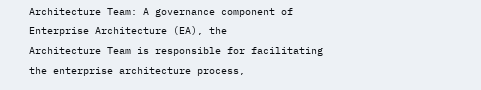Architecture Team: A governance component of Enterprise Architecture (EA), the
Architecture Team is responsible for facilitating the enterprise architecture process,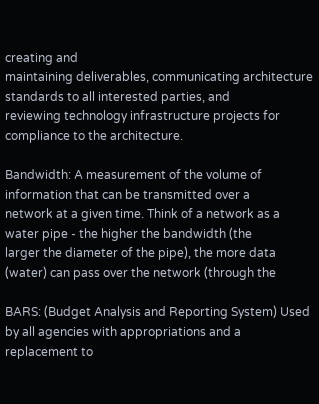creating and
maintaining deliverables, communicating architecture standards to all interested parties, and
reviewing technology infrastructure projects for compliance to the architecture.

Bandwidth: A measurement of the volume of information that can be transmitted over a
network at a given time. Think of a network as a water pipe - the higher the bandwidth (the
larger the diameter of the pipe), the more data (water) can pass over the network (through the

BARS: (Budget Analysis and Reporting System) Used by all agencies with appropriations and a
replacement to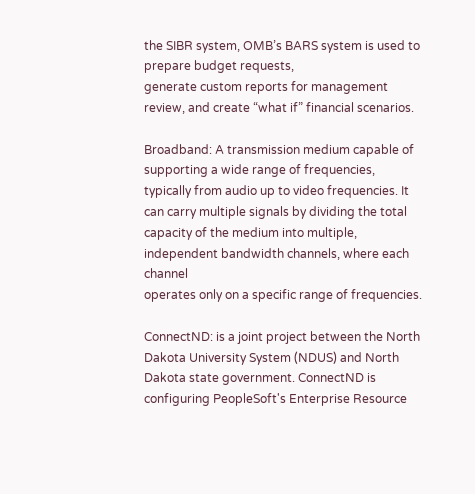the SIBR system, OMB’s BARS system is used to prepare budget requests,
generate custom reports for management review, and create “what if” financial scenarios.

Broadband: A transmission medium capable of supporting a wide range of frequencies,
typically from audio up to video frequencies. It can carry multiple signals by dividing the total
capacity of the medium into multiple, independent bandwidth channels, where each channel
operates only on a specific range of frequencies.

ConnectND: is a joint project between the North Dakota University System (NDUS) and North
Dakota state government. ConnectND is configuring PeopleSoft's Enterprise Resource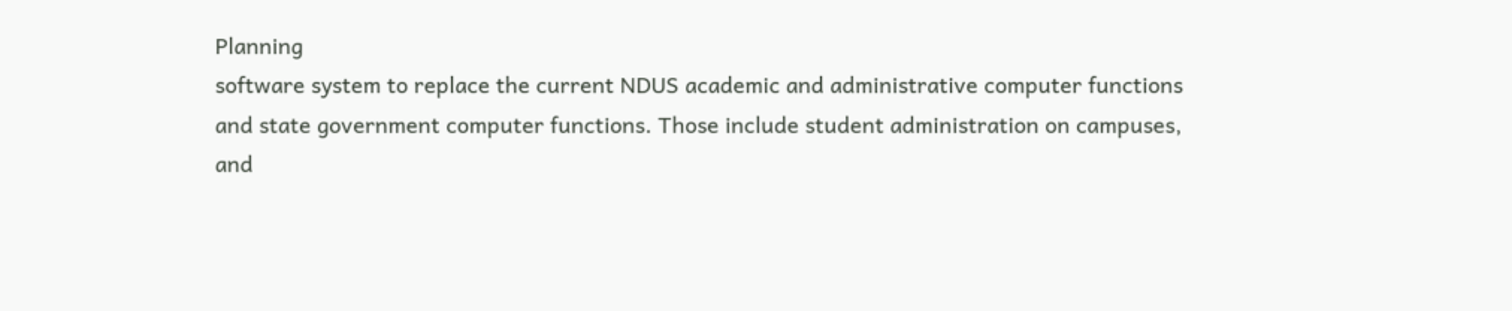Planning
software system to replace the current NDUS academic and administrative computer functions
and state government computer functions. Those include student administration on campuses,
and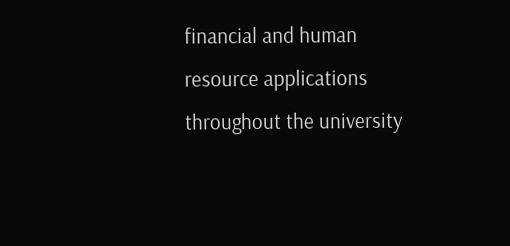financial and human resource applications throughout the university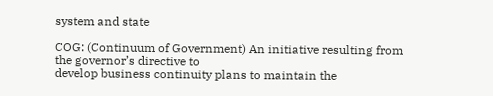system and state

COG: (Continuum of Government) An initiative resulting from the governor’s directive to
develop business continuity plans to maintain the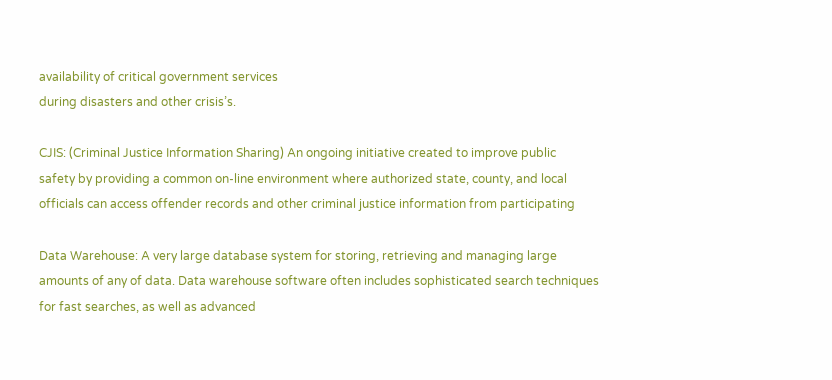availability of critical government services
during disasters and other crisis’s.

CJIS: (Criminal Justice Information Sharing) An ongoing initiative created to improve public
safety by providing a common on-line environment where authorized state, county, and local
officials can access offender records and other criminal justice information from participating

Data Warehouse: A very large database system for storing, retrieving and managing large
amounts of any of data. Data warehouse software often includes sophisticated search techniques
for fast searches, as well as advanced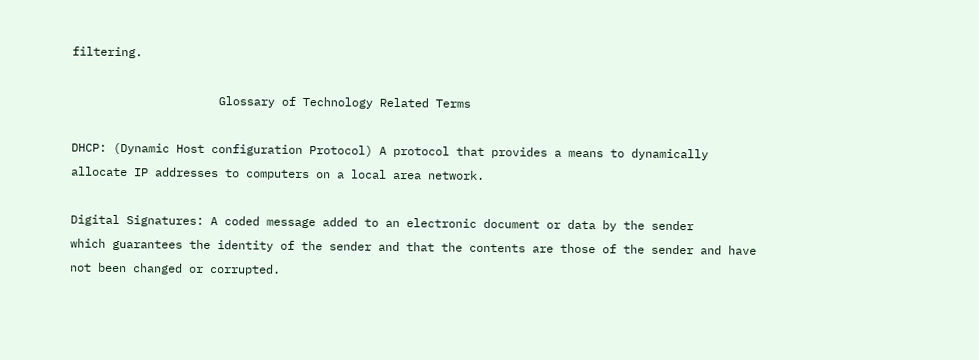filtering.

                     Glossary of Technology Related Terms

DHCP: (Dynamic Host configuration Protocol) A protocol that provides a means to dynamically
allocate IP addresses to computers on a local area network.

Digital Signatures: A coded message added to an electronic document or data by the sender
which guarantees the identity of the sender and that the contents are those of the sender and have
not been changed or corrupted.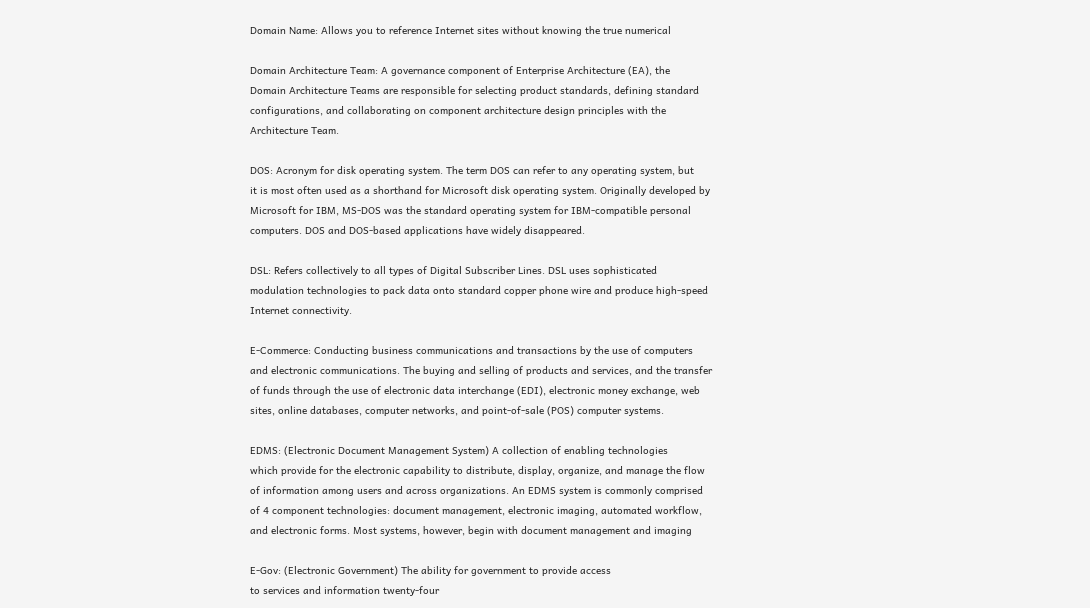Domain Name: Allows you to reference Internet sites without knowing the true numerical

Domain Architecture Team: A governance component of Enterprise Architecture (EA), the
Domain Architecture Teams are responsible for selecting product standards, defining standard
configurations, and collaborating on component architecture design principles with the
Architecture Team.

DOS: Acronym for disk operating system. The term DOS can refer to any operating system, but
it is most often used as a shorthand for Microsoft disk operating system. Originally developed by
Microsoft for IBM, MS-DOS was the standard operating system for IBM-compatible personal
computers. DOS and DOS-based applications have widely disappeared.

DSL: Refers collectively to all types of Digital Subscriber Lines. DSL uses sophisticated
modulation technologies to pack data onto standard copper phone wire and produce high-speed
Internet connectivity.

E-Commerce: Conducting business communications and transactions by the use of computers
and electronic communications. The buying and selling of products and services, and the transfer
of funds through the use of electronic data interchange (EDI), electronic money exchange, web
sites, online databases, computer networks, and point-of-sale (POS) computer systems.

EDMS: (Electronic Document Management System) A collection of enabling technologies
which provide for the electronic capability to distribute, display, organize, and manage the flow
of information among users and across organizations. An EDMS system is commonly comprised
of 4 component technologies: document management, electronic imaging, automated workflow,
and electronic forms. Most systems, however, begin with document management and imaging

E-Gov: (Electronic Government) The ability for government to provide access
to services and information twenty-four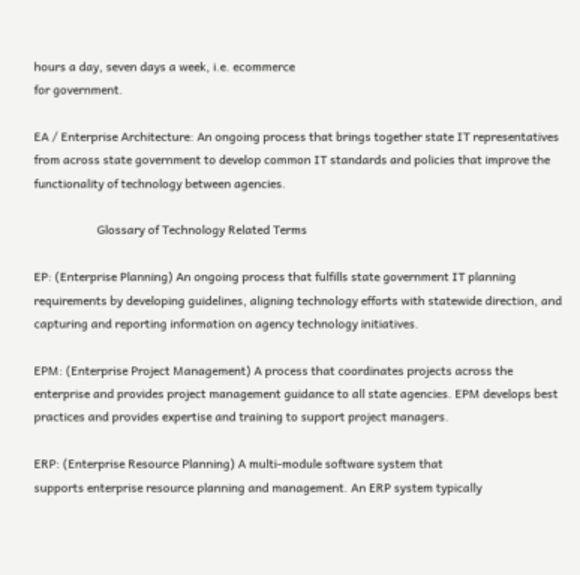hours a day, seven days a week, i.e. ecommerce
for government.

EA / Enterprise Architecture: An ongoing process that brings together state IT representatives
from across state government to develop common IT standards and policies that improve the
functionality of technology between agencies.

                     Glossary of Technology Related Terms

EP: (Enterprise Planning) An ongoing process that fulfills state government IT planning
requirements by developing guidelines, aligning technology efforts with statewide direction, and
capturing and reporting information on agency technology initiatives.

EPM: (Enterprise Project Management) A process that coordinates projects across the
enterprise and provides project management guidance to all state agencies. EPM develops best
practices and provides expertise and training to support project managers.

ERP: (Enterprise Resource Planning) A multi-module software system that
supports enterprise resource planning and management. An ERP system typically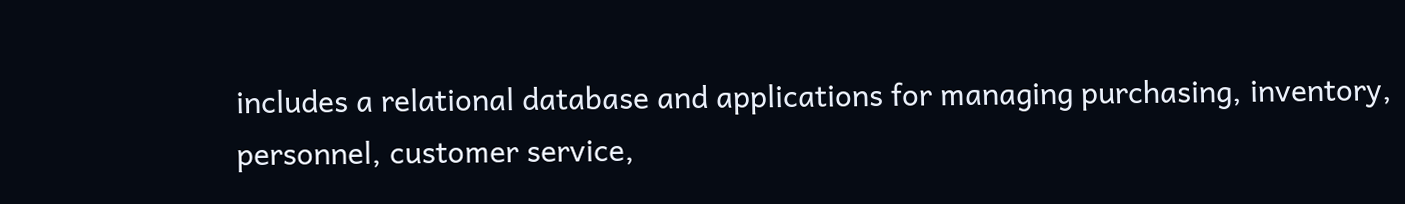includes a relational database and applications for managing purchasing, inventory,
personnel, customer service,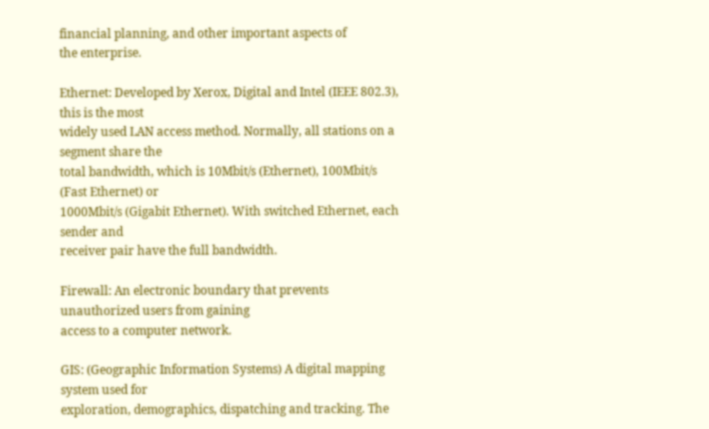financial planning, and other important aspects of
the enterprise.

Ethernet: Developed by Xerox, Digital and Intel (IEEE 802.3), this is the most
widely used LAN access method. Normally, all stations on a segment share the
total bandwidth, which is 10Mbit/s (Ethernet), 100Mbit/s (Fast Ethernet) or
1000Mbit/s (Gigabit Ethernet). With switched Ethernet, each sender and
receiver pair have the full bandwidth.

Firewall: An electronic boundary that prevents unauthorized users from gaining
access to a computer network.

GIS: (Geographic Information Systems) A digital mapping system used for
exploration, demographics, dispatching and tracking. The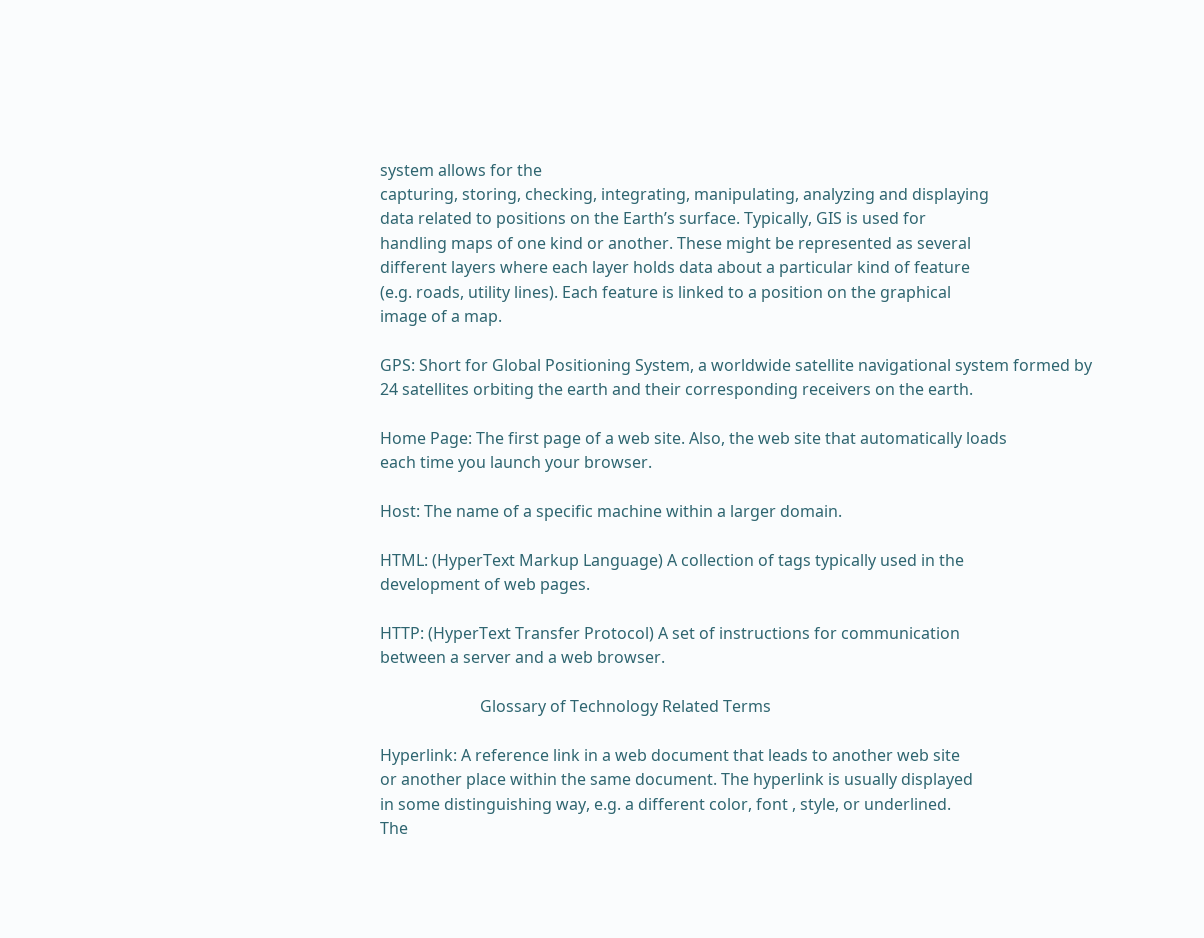system allows for the
capturing, storing, checking, integrating, manipulating, analyzing and displaying
data related to positions on the Earth’s surface. Typically, GIS is used for
handling maps of one kind or another. These might be represented as several
different layers where each layer holds data about a particular kind of feature
(e.g. roads, utility lines). Each feature is linked to a position on the graphical
image of a map.

GPS: Short for Global Positioning System, a worldwide satellite navigational system formed by
24 satellites orbiting the earth and their corresponding receivers on the earth.

Home Page: The first page of a web site. Also, the web site that automatically loads
each time you launch your browser.

Host: The name of a specific machine within a larger domain.

HTML: (HyperText Markup Language) A collection of tags typically used in the
development of web pages.

HTTP: (HyperText Transfer Protocol) A set of instructions for communication
between a server and a web browser.

                         Glossary of Technology Related Terms

Hyperlink: A reference link in a web document that leads to another web site
or another place within the same document. The hyperlink is usually displayed
in some distinguishing way, e.g. a different color, font , style, or underlined.
The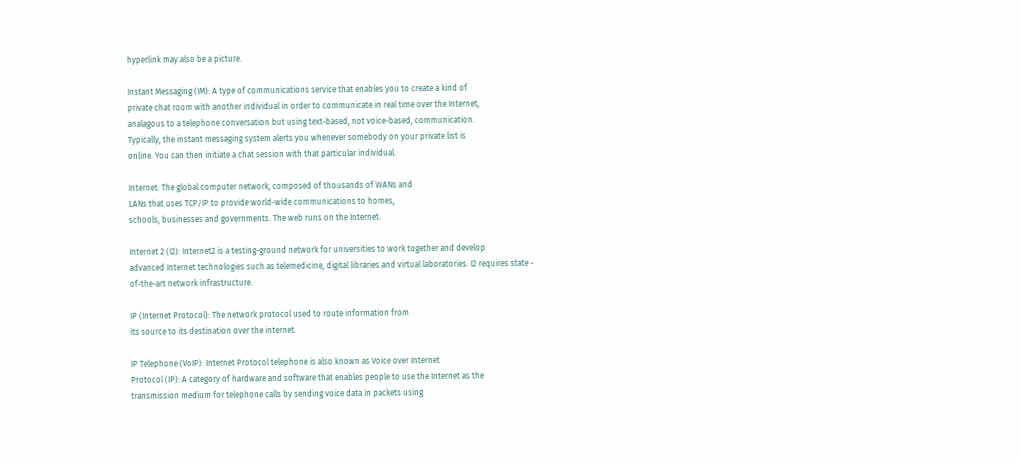hyperlink may also be a picture.

Instant Messaging (IM): A type of communications service that enables you to create a kind of
private chat room with another individual in order to communicate in real time over the Internet,
analagous to a telephone conversation but using text-based, not voice-based, communication.
Typically, the instant messaging system alerts you whenever somebody on your private list is
online. You can then initiate a chat session with that particular individual.

Internet: The global computer network, composed of thousands of WANs and
LANs that uses TCP/IP to provide world-wide communications to homes,
schools, businesses and governments. The web runs on the Internet.

Internet 2 (I2): Internet2 is a testing-ground network for universities to work together and develop
advanced Internet technologies such as telemedicine, digital libraries and virtual laboratories. I2 requires state -
of-the-art network infrastructure.

IP (Internet Protocol): The network protocol used to route information from
its source to its destination over the internet.

IP Telephone (VoIP): Internet Protocol telephone is also known as Voice over Internet
Protocol (IP): A category of hardware and software that enables people to use the Internet as the
transmission medium for telephone calls by sending voice data in packets using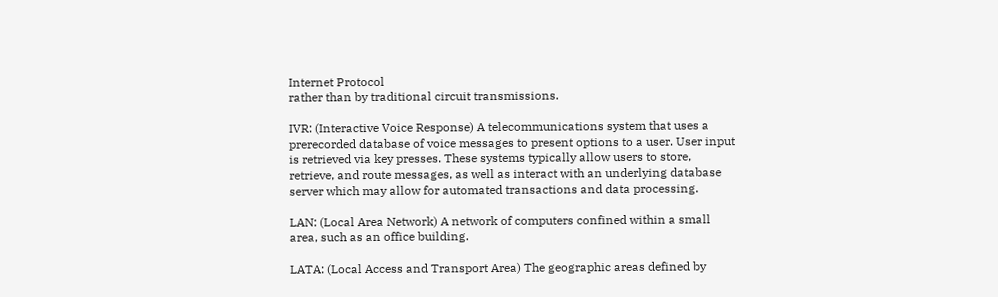Internet Protocol
rather than by traditional circuit transmissions.

IVR: (Interactive Voice Response) A telecommunications system that uses a
prerecorded database of voice messages to present options to a user. User input
is retrieved via key presses. These systems typically allow users to store,
retrieve, and route messages, as well as interact with an underlying database
server which may allow for automated transactions and data processing.

LAN: (Local Area Network) A network of computers confined within a small
area, such as an office building.

LATA: (Local Access and Transport Area) The geographic areas defined by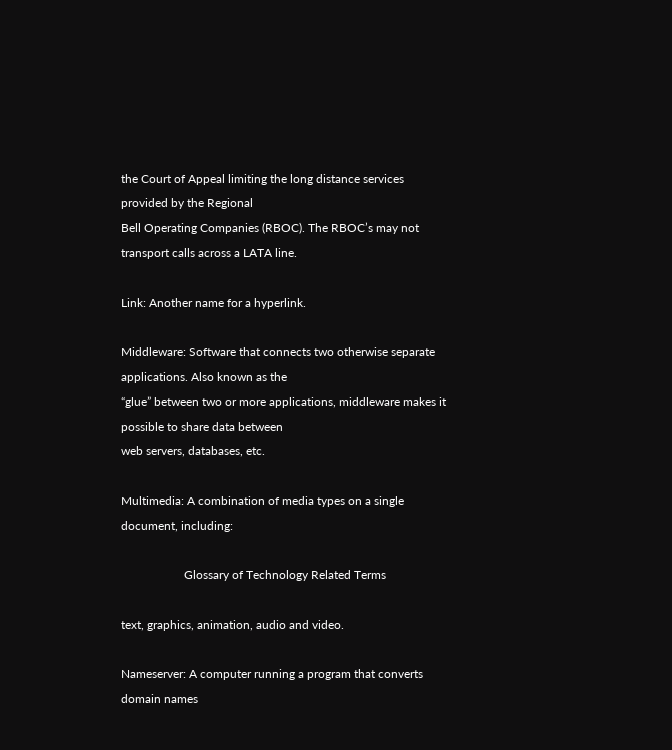the Court of Appeal limiting the long distance services provided by the Regional
Bell Operating Companies (RBOC). The RBOC’s may not transport calls across a LATA line.

Link: Another name for a hyperlink.

Middleware: Software that connects two otherwise separate applications. Also known as the
“glue” between two or more applications, middleware makes it possible to share data between
web servers, databases, etc.

Multimedia: A combination of media types on a single document, including:

                     Glossary of Technology Related Terms

text, graphics, animation, audio and video.

Nameserver: A computer running a program that converts domain names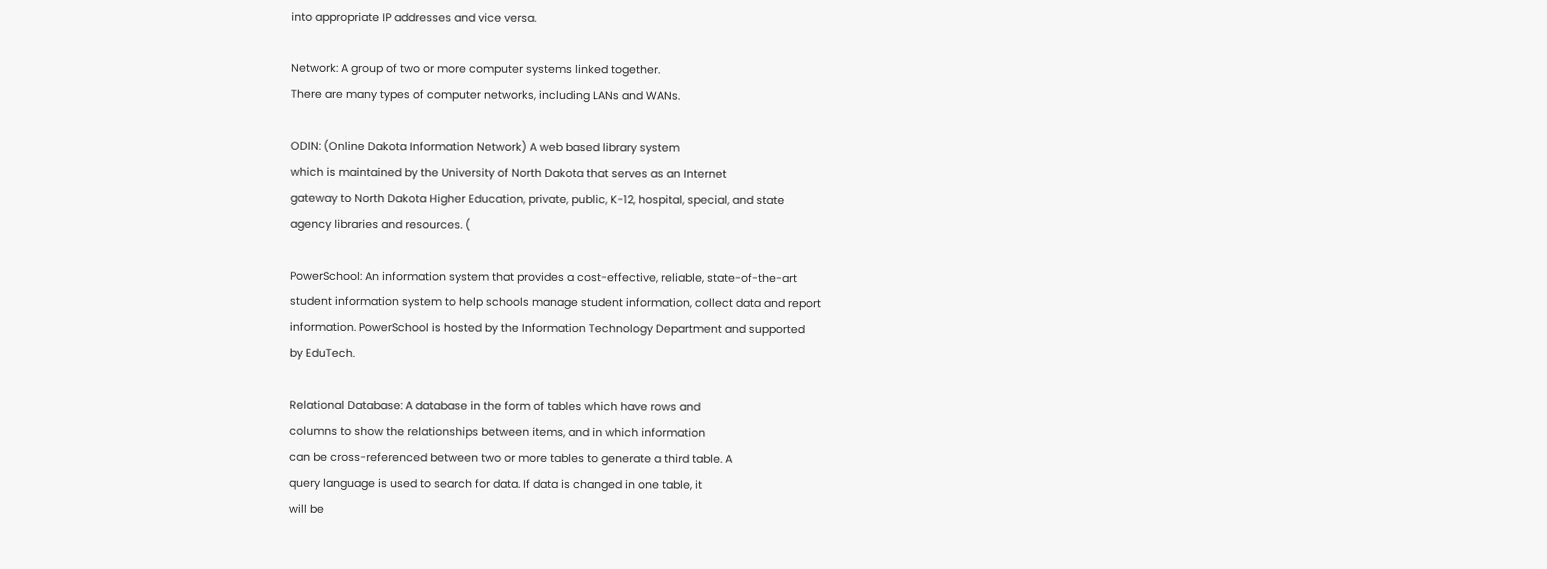into appropriate IP addresses and vice versa.

Network: A group of two or more computer systems linked together.
There are many types of computer networks, including LANs and WANs.

ODIN: (Online Dakota Information Network) A web based library system
which is maintained by the University of North Dakota that serves as an Internet
gateway to North Dakota Higher Education, private, public, K-12, hospital, special, and state
agency libraries and resources. (

PowerSchool: An information system that provides a cost-effective, reliable, state-of-the-art
student information system to help schools manage student information, collect data and report
information. PowerSchool is hosted by the Information Technology Department and supported
by EduTech.

Relational Database: A database in the form of tables which have rows and
columns to show the relationships between items, and in which information
can be cross-referenced between two or more tables to generate a third table. A
query language is used to search for data. If data is changed in one table, it
will be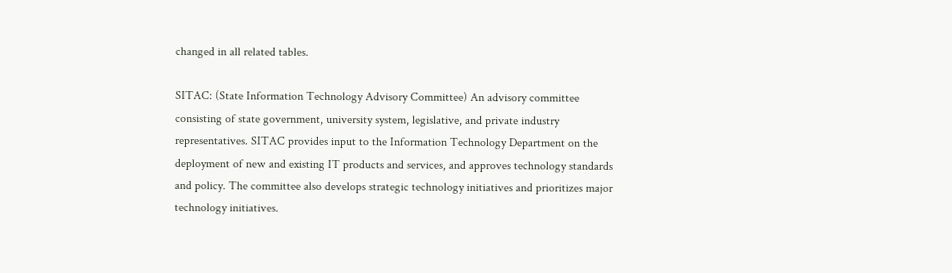changed in all related tables.

SITAC: (State Information Technology Advisory Committee) An advisory committee
consisting of state government, university system, legislative, and private industry
representatives. SITAC provides input to the Information Technology Department on the
deployment of new and existing IT products and services, and approves technology standards
and policy. The committee also develops strategic technology initiatives and prioritizes major
technology initiatives.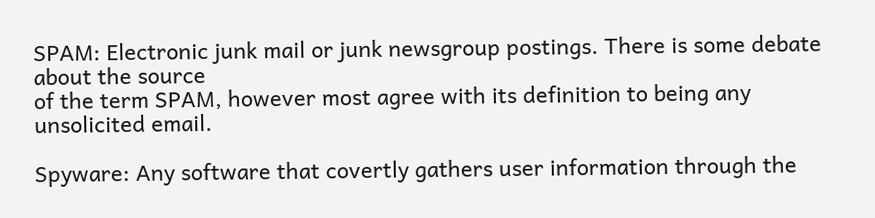SPAM: Electronic junk mail or junk newsgroup postings. There is some debate about the source
of the term SPAM, however most agree with its definition to being any unsolicited email.

Spyware: Any software that covertly gathers user information through the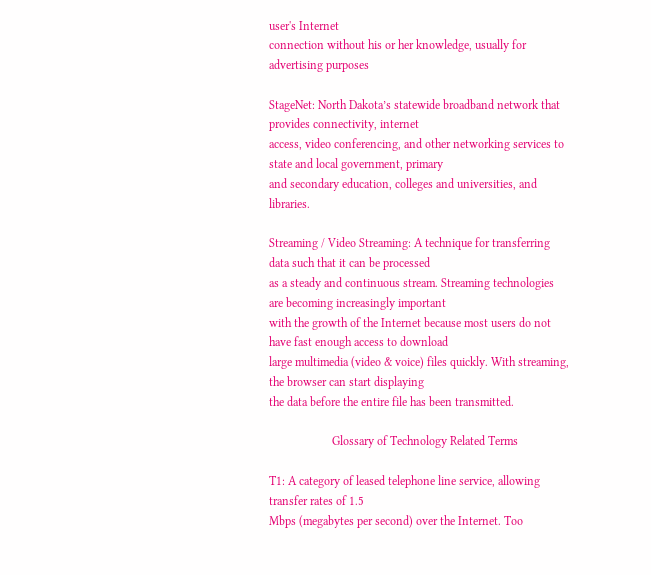user's Internet
connection without his or her knowledge, usually for advertising purposes

StageNet: North Dakota’s statewide broadband network that provides connectivity, internet
access, video conferencing, and other networking services to state and local government, primary
and secondary education, colleges and universities, and libraries.

Streaming / Video Streaming: A technique for transferring data such that it can be processed
as a steady and continuous stream. Streaming technologies are becoming increasingly important
with the growth of the Internet because most users do not have fast enough access to download
large multimedia (video & voice) files quickly. With streaming, the browser can start displaying
the data before the entire file has been transmitted.

                     Glossary of Technology Related Terms

T1: A category of leased telephone line service, allowing transfer rates of 1.5
Mbps (megabytes per second) over the Internet. Too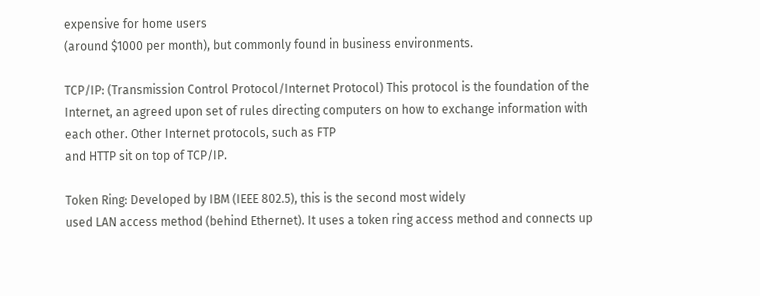expensive for home users
(around $1000 per month), but commonly found in business environments.

TCP/IP: (Transmission Control Protocol/Internet Protocol) This protocol is the foundation of the
Internet, an agreed upon set of rules directing computers on how to exchange information with
each other. Other Internet protocols, such as FTP
and HTTP sit on top of TCP/IP.

Token Ring: Developed by IBM (IEEE 802.5), this is the second most widely
used LAN access method (behind Ethernet). It uses a token ring access method and connects up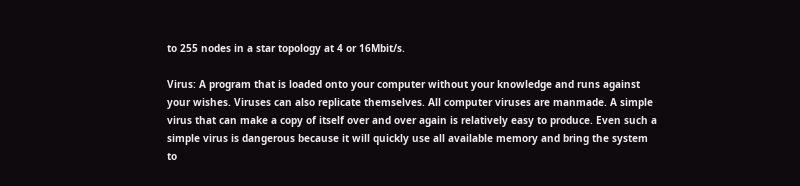to 255 nodes in a star topology at 4 or 16Mbit/s.

Virus: A program that is loaded onto your computer without your knowledge and runs against
your wishes. Viruses can also replicate themselves. All computer viruses are manmade. A simple
virus that can make a copy of itself over and over again is relatively easy to produce. Even such a
simple virus is dangerous because it will quickly use all available memory and bring the system
to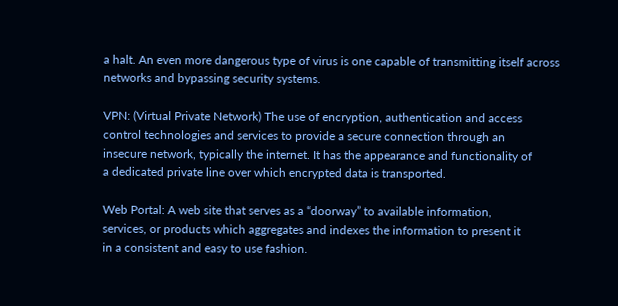a halt. An even more dangerous type of virus is one capable of transmitting itself across
networks and bypassing security systems.

VPN: (Virtual Private Network) The use of encryption, authentication and access
control technologies and services to provide a secure connection through an
insecure network, typically the internet. It has the appearance and functionality of
a dedicated private line over which encrypted data is transported.

Web Portal: A web site that serves as a “doorway” to available information,
services, or products which aggregates and indexes the information to present it
in a consistent and easy to use fashion.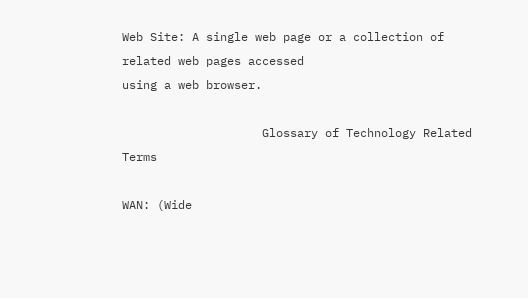Web Site: A single web page or a collection of related web pages accessed
using a web browser.

                    Glossary of Technology Related Terms

WAN: (Wide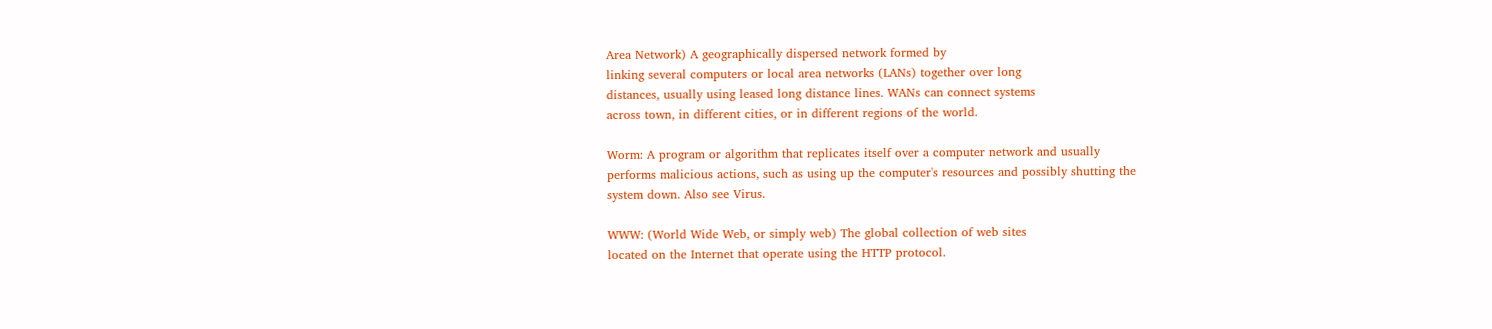Area Network) A geographically dispersed network formed by
linking several computers or local area networks (LANs) together over long
distances, usually using leased long distance lines. WANs can connect systems
across town, in different cities, or in different regions of the world.

Worm: A program or algorithm that replicates itself over a computer network and usually
performs malicious actions, such as using up the computer's resources and possibly shutting the
system down. Also see Virus.

WWW: (World Wide Web, or simply web) The global collection of web sites
located on the Internet that operate using the HTTP protocol.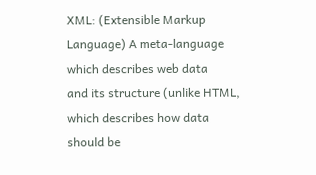XML: (Extensible Markup Language) A meta-language which describes web data
and its structure (unlike HTML, which describes how data should be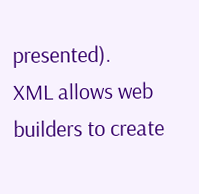presented).
XML allows web builders to create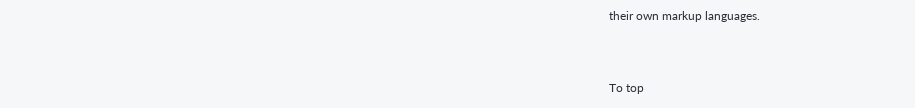their own markup languages.


To top